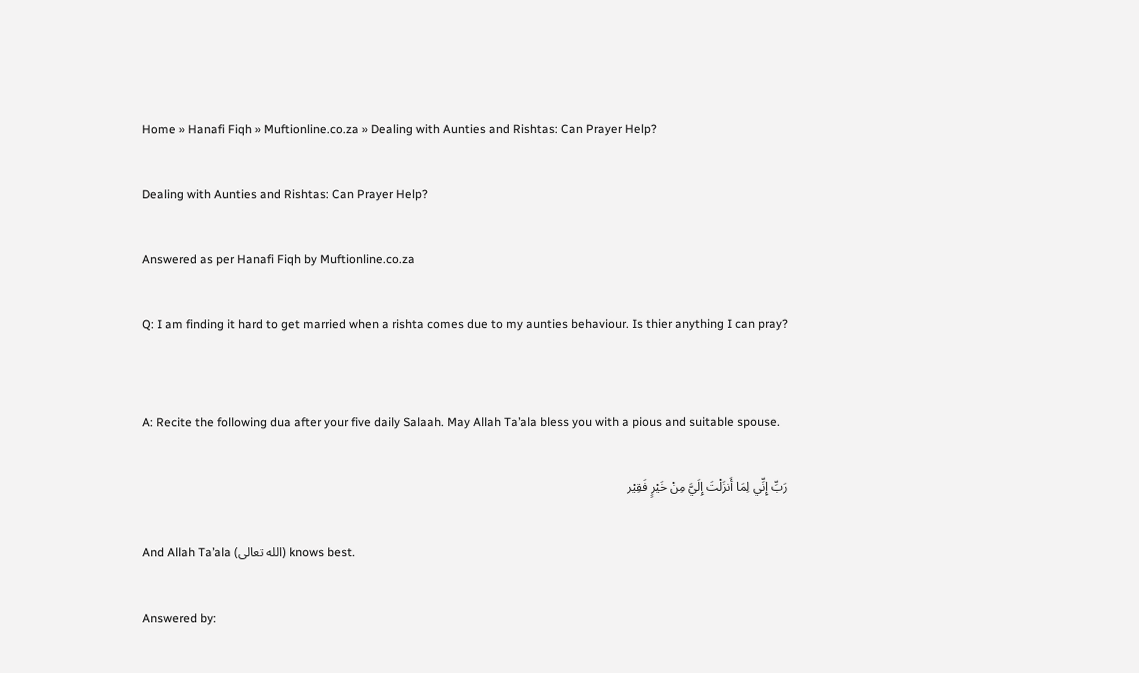Home » Hanafi Fiqh » Muftionline.co.za » Dealing with Aunties and Rishtas: Can Prayer Help?

Dealing with Aunties and Rishtas: Can Prayer Help?

Answered as per Hanafi Fiqh by Muftionline.co.za

Q: I am finding it hard to get married when a rishta comes due to my aunties behaviour. Is thier anything I can pray?


A: Recite the following dua after your five daily Salaah. May Allah Ta’ala bless you with a pious and suitable spouse.

رَبِّ إِنِّي لِمَا أَنزَلْتَ إِلَيَّ مِنْ خَيْرٍ فَقِيْر

And Allah Ta’ala (الله تعالى) knows best.

Answered by: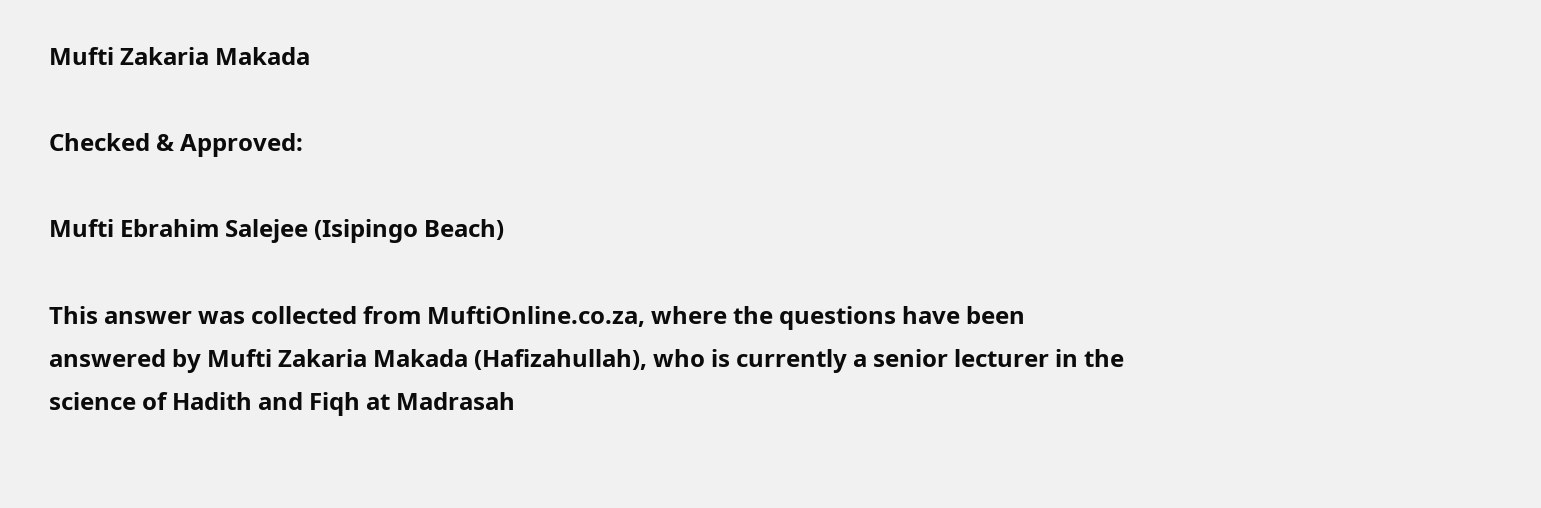Mufti Zakaria Makada

Checked & Approved:

Mufti Ebrahim Salejee (Isipingo Beach)

This answer was collected from MuftiOnline.co.za, where the questions have been answered by Mufti Zakaria Makada (Hafizahullah), who is currently a senior lecturer in the science of Hadith and Fiqh at Madrasah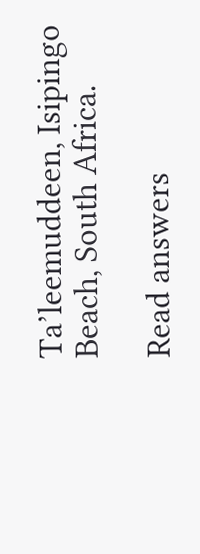Ta’leemuddeen, Isipingo Beach, South Africa.

Read answers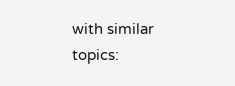with similar topics: